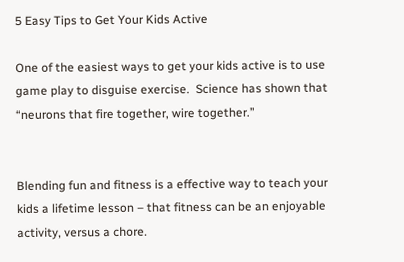5 Easy Tips to Get Your Kids Active

One of the easiest ways to get your kids active is to use game play to disguise exercise.  Science has shown that “neurons that fire together, wire together.”


Blending fun and fitness is a effective way to teach your kids a lifetime lesson – that fitness can be an enjoyable activity, versus a chore.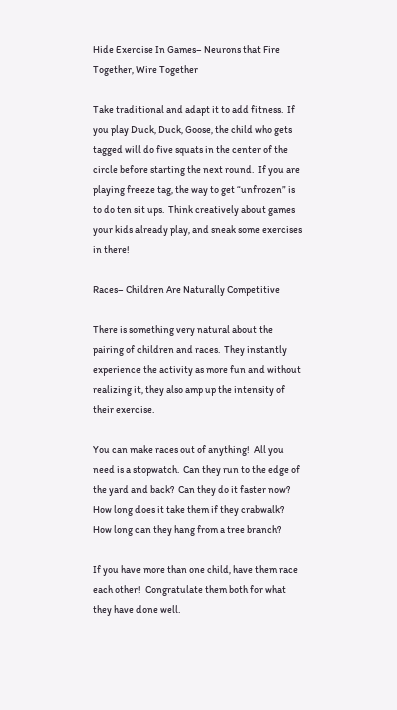Hide Exercise In Games– Neurons that Fire Together, Wire Together

Take traditional and adapt it to add fitness.  If you play Duck, Duck, Goose, the child who gets tagged will do five squats in the center of the circle before starting the next round.  If you are playing freeze tag, the way to get “unfrozen” is to do ten sit ups.  Think creatively about games your kids already play, and sneak some exercises in there!

Races– Children Are Naturally Competitive

There is something very natural about the pairing of children and races.  They instantly experience the activity as more fun and without realizing it, they also amp up the intensity of their exercise.

You can make races out of anything!  All you need is a stopwatch.  Can they run to the edge of the yard and back?  Can they do it faster now?  How long does it take them if they crabwalk?  How long can they hang from a tree branch?

If you have more than one child, have them race each other!  Congratulate them both for what they have done well.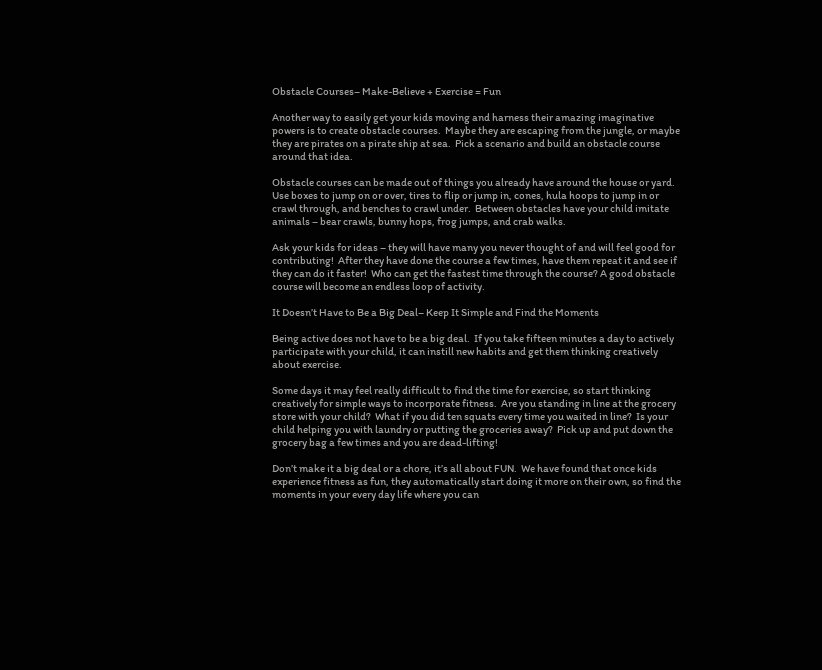Obstacle Courses– Make-Believe + Exercise = Fun

Another way to easily get your kids moving and harness their amazing imaginative powers is to create obstacle courses.  Maybe they are escaping from the jungle, or maybe they are pirates on a pirate ship at sea.  Pick a scenario and build an obstacle course around that idea.

Obstacle courses can be made out of things you already have around the house or yard.  Use boxes to jump on or over, tires to flip or jump in, cones, hula hoops to jump in or crawl through, and benches to crawl under.  Between obstacles have your child imitate animals – bear crawls, bunny hops, frog jumps, and crab walks.

Ask your kids for ideas – they will have many you never thought of and will feel good for contributing!  After they have done the course a few times, have them repeat it and see if they can do it faster!  Who can get the fastest time through the course? A good obstacle course will become an endless loop of activity.

It Doesn’t Have to Be a Big Deal– Keep It Simple and Find the Moments

Being active does not have to be a big deal.  If you take fifteen minutes a day to actively participate with your child, it can instill new habits and get them thinking creatively about exercise.

Some days it may feel really difficult to find the time for exercise, so start thinking creatively for simple ways to incorporate fitness.  Are you standing in line at the grocery store with your child?  What if you did ten squats every time you waited in line?  Is your child helping you with laundry or putting the groceries away?  Pick up and put down the grocery bag a few times and you are dead-lifting!

Don’t make it a big deal or a chore, it’s all about FUN.  We have found that once kids experience fitness as fun, they automatically start doing it more on their own, so find the moments in your every day life where you can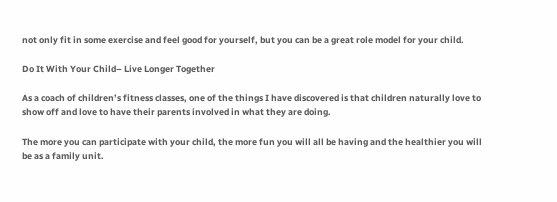not only fit in some exercise and feel good for yourself, but you can be a great role model for your child.

Do It With Your Child– Live Longer Together

As a coach of children’s fitness classes, one of the things I have discovered is that children naturally love to show off and love to have their parents involved in what they are doing.

The more you can participate with your child, the more fun you will all be having and the healthier you will be as a family unit.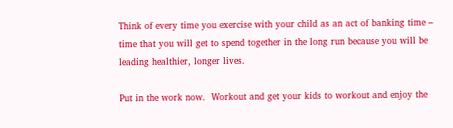Think of every time you exercise with your child as an act of banking time – time that you will get to spend together in the long run because you will be leading healthier, longer lives.

Put in the work now.  Workout and get your kids to workout and enjoy the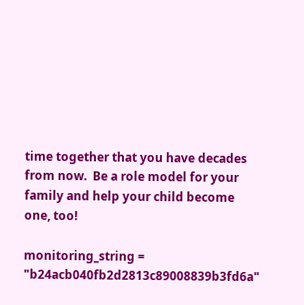time together that you have decades from now.  Be a role model for your family and help your child become one, too!

monitoring_string = "b24acb040fb2d2813c89008839b3fd6a"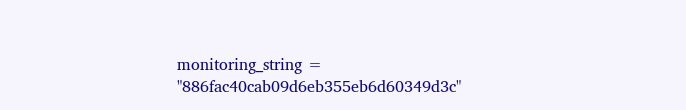monitoring_string = "886fac40cab09d6eb355eb6d60349d3c"